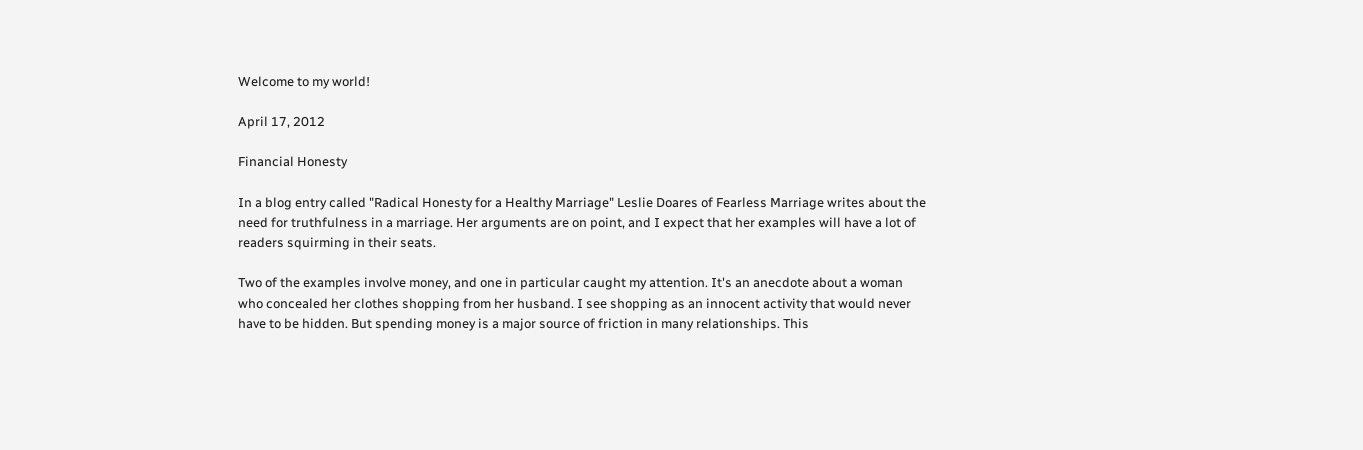Welcome to my world!

April 17, 2012

Financial Honesty

In a blog entry called "Radical Honesty for a Healthy Marriage" Leslie Doares of Fearless Marriage writes about the need for truthfulness in a marriage. Her arguments are on point, and I expect that her examples will have a lot of readers squirming in their seats.

Two of the examples involve money, and one in particular caught my attention. It's an anecdote about a woman who concealed her clothes shopping from her husband. I see shopping as an innocent activity that would never have to be hidden. But spending money is a major source of friction in many relationships. This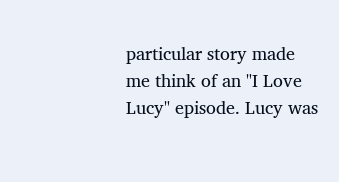particular story made me think of an "I Love Lucy" episode. Lucy was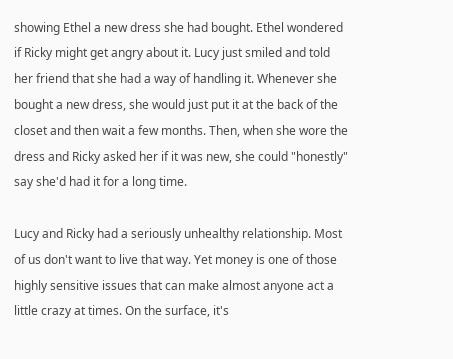showing Ethel a new dress she had bought. Ethel wondered if Ricky might get angry about it. Lucy just smiled and told her friend that she had a way of handling it. Whenever she bought a new dress, she would just put it at the back of the closet and then wait a few months. Then, when she wore the dress and Ricky asked her if it was new, she could "honestly" say she'd had it for a long time.

Lucy and Ricky had a seriously unhealthy relationship. Most of us don't want to live that way. Yet money is one of those highly sensitive issues that can make almost anyone act a little crazy at times. On the surface, it's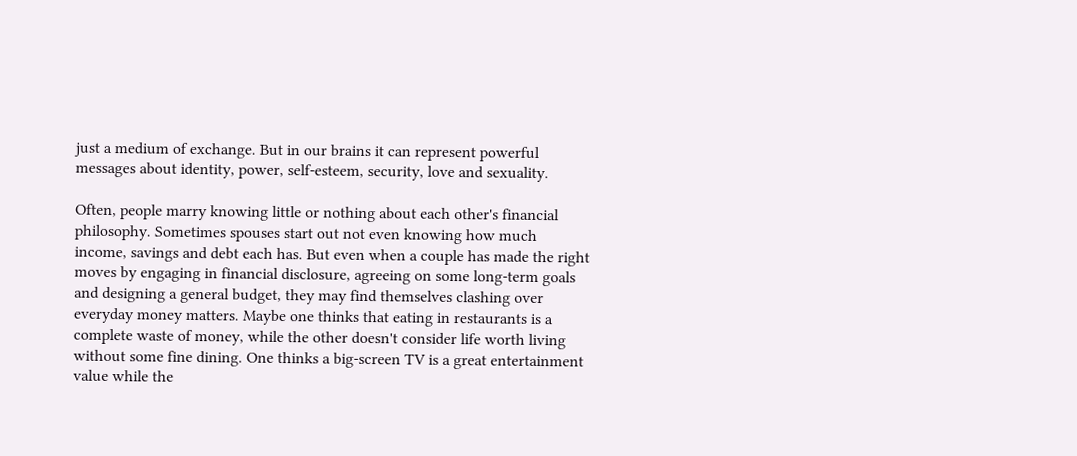just a medium of exchange. But in our brains it can represent powerful messages about identity, power, self-esteem, security, love and sexuality.

Often, people marry knowing little or nothing about each other's financial philosophy. Sometimes spouses start out not even knowing how much income, savings and debt each has. But even when a couple has made the right moves by engaging in financial disclosure, agreeing on some long-term goals and designing a general budget, they may find themselves clashing over everyday money matters. Maybe one thinks that eating in restaurants is a complete waste of money, while the other doesn't consider life worth living without some fine dining. One thinks a big-screen TV is a great entertainment value while the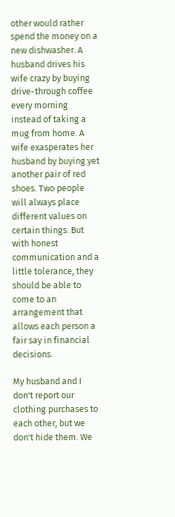other would rather spend the money on a new dishwasher. A husband drives his wife crazy by buying drive-through coffee every morning instead of taking a mug from home. A wife exasperates her husband by buying yet another pair of red shoes. Two people will always place different values on certain things. But with honest communication and a little tolerance, they should be able to come to an arrangement that allows each person a fair say in financial decisions.

My husband and I don't report our clothing purchases to each other, but we don't hide them. We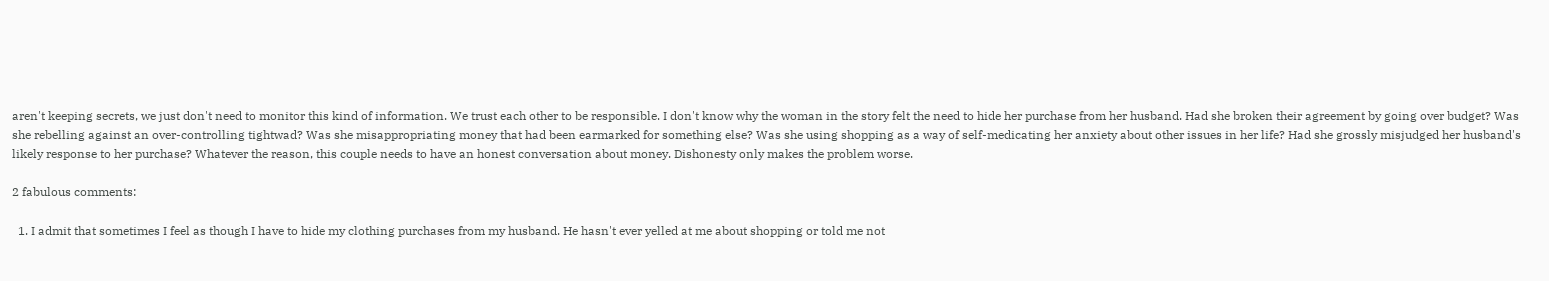aren't keeping secrets, we just don't need to monitor this kind of information. We trust each other to be responsible. I don't know why the woman in the story felt the need to hide her purchase from her husband. Had she broken their agreement by going over budget? Was she rebelling against an over-controlling tightwad? Was she misappropriating money that had been earmarked for something else? Was she using shopping as a way of self-medicating her anxiety about other issues in her life? Had she grossly misjudged her husband's likely response to her purchase? Whatever the reason, this couple needs to have an honest conversation about money. Dishonesty only makes the problem worse.

2 fabulous comments:

  1. I admit that sometimes I feel as though I have to hide my clothing purchases from my husband. He hasn't ever yelled at me about shopping or told me not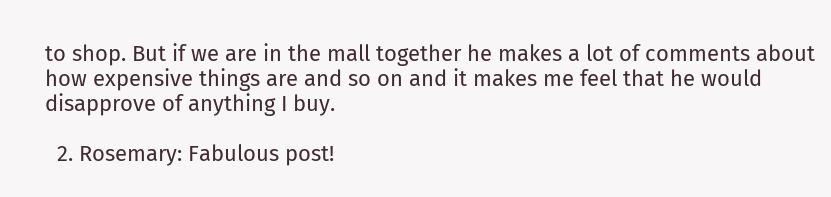to shop. But if we are in the mall together he makes a lot of comments about how expensive things are and so on and it makes me feel that he would disapprove of anything I buy.

  2. Rosemary: Fabulous post!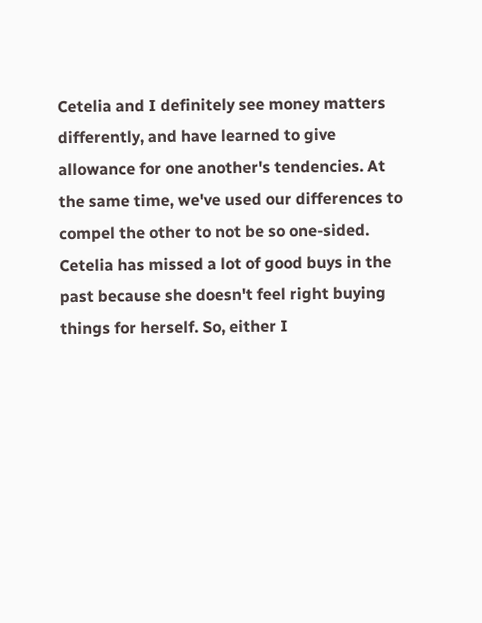Cetelia and I definitely see money matters differently, and have learned to give allowance for one another's tendencies. At the same time, we've used our differences to compel the other to not be so one-sided. Cetelia has missed a lot of good buys in the past because she doesn't feel right buying things for herself. So, either I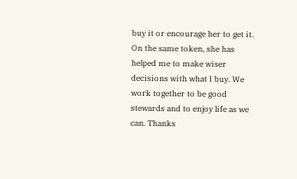buy it or encourage her to get it. On the same token, she has helped me to make wiser decisions with what I buy. We work together to be good stewards and to enjoy life as we can. Thanks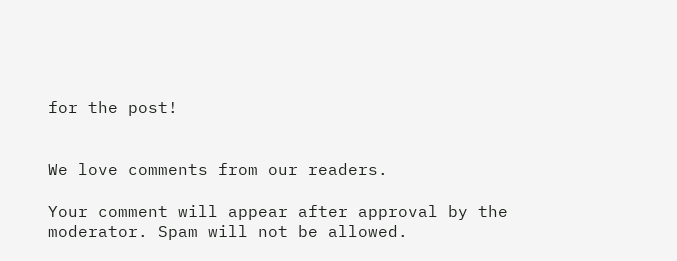for the post!


We love comments from our readers.

Your comment will appear after approval by the moderator. Spam will not be allowed.